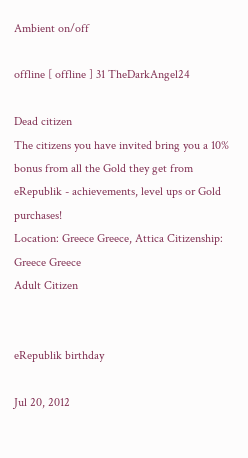Ambient on/off

offline [ offline ] 31 TheDarkAngel24

Dead citizen
The citizens you have invited bring you a 10% bonus from all the Gold they get from eRepublik - achievements, level ups or Gold purchases!
Location: Greece Greece, Attica Citizenship: Greece Greece
Adult Citizen


eRepublik birthday

Jul 20, 2012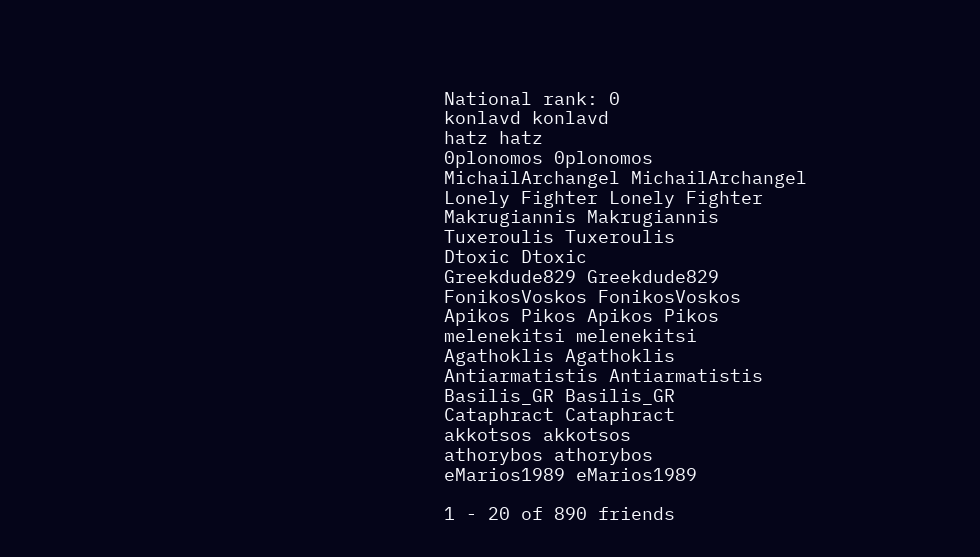National rank: 0
konlavd konlavd
hatz hatz
0plonomos 0plonomos
MichailArchangel MichailArchangel
Lonely Fighter Lonely Fighter
Makrugiannis Makrugiannis
Tuxeroulis Tuxeroulis
Dtoxic Dtoxic
Greekdude829 Greekdude829
FonikosVoskos FonikosVoskos
Apikos Pikos Apikos Pikos
melenekitsi melenekitsi
Agathoklis Agathoklis
Antiarmatistis Antiarmatistis
Basilis_GR Basilis_GR
Cataphract Cataphract
akkotsos akkotsos
athorybos athorybos
eMarios1989 eMarios1989

1 - 20 of 890 friends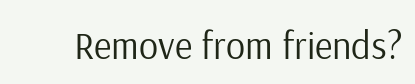Remove from friends?